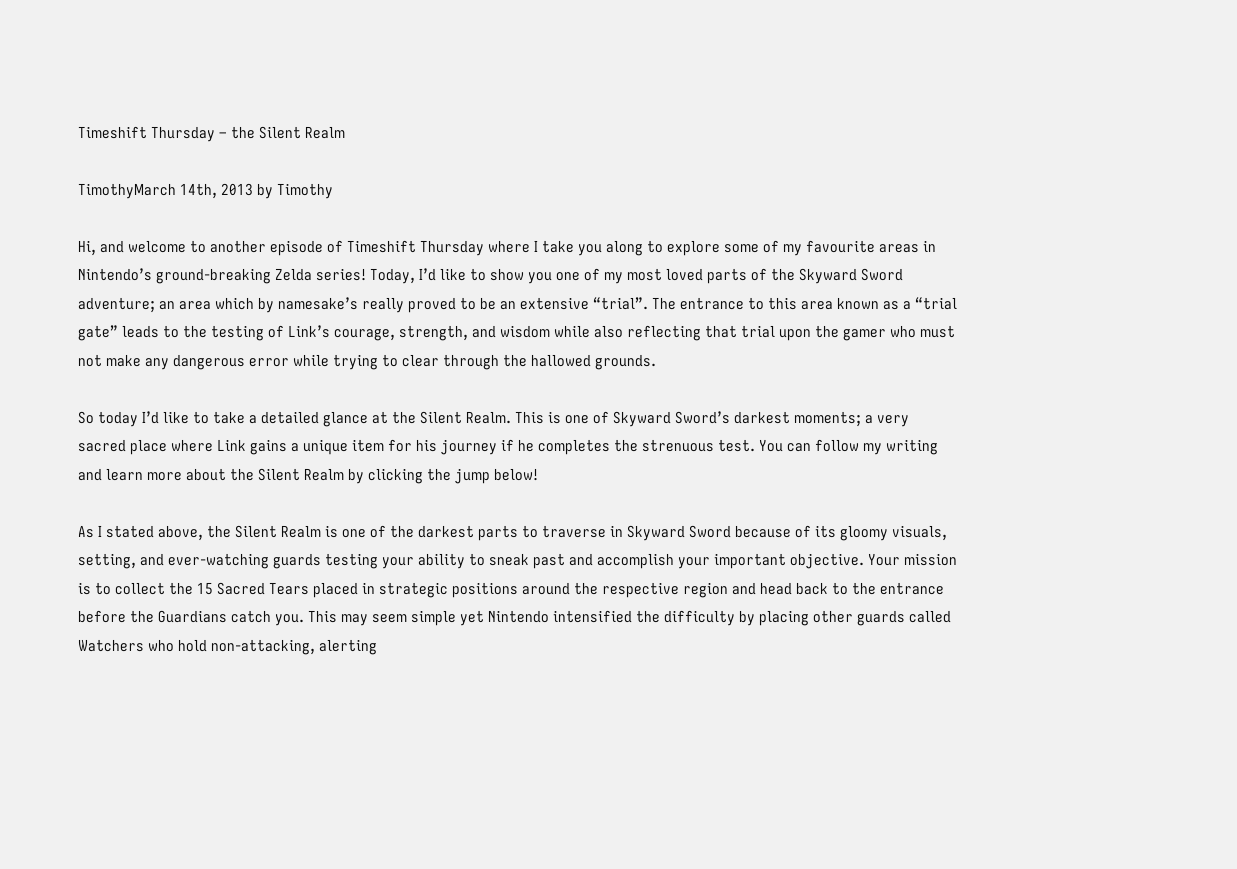Timeshift Thursday – the Silent Realm

TimothyMarch 14th, 2013 by Timothy

Hi, and welcome to another episode of Timeshift Thursday where I take you along to explore some of my favourite areas in Nintendo’s ground-breaking Zelda series! Today, I’d like to show you one of my most loved parts of the Skyward Sword adventure; an area which by namesake’s really proved to be an extensive “trial”. The entrance to this area known as a “trial gate” leads to the testing of Link’s courage, strength, and wisdom while also reflecting that trial upon the gamer who must not make any dangerous error while trying to clear through the hallowed grounds.

So today I’d like to take a detailed glance at the Silent Realm. This is one of Skyward Sword’s darkest moments; a very sacred place where Link gains a unique item for his journey if he completes the strenuous test. You can follow my writing and learn more about the Silent Realm by clicking the jump below!

As I stated above, the Silent Realm is one of the darkest parts to traverse in Skyward Sword because of its gloomy visuals, setting, and ever-watching guards testing your ability to sneak past and accomplish your important objective. Your mission is to collect the 15 Sacred Tears placed in strategic positions around the respective region and head back to the entrance before the Guardians catch you. This may seem simple yet Nintendo intensified the difficulty by placing other guards called Watchers who hold non-attacking, alerting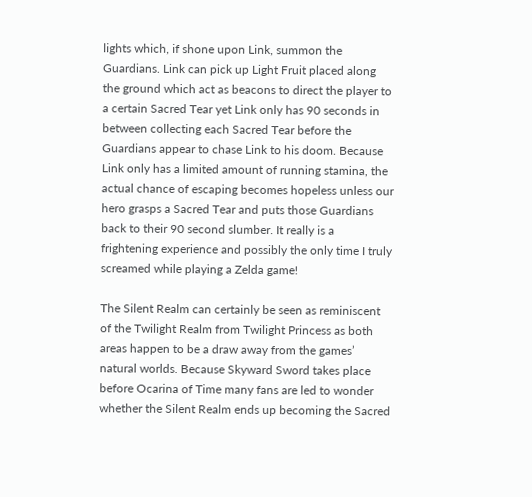lights which, if shone upon Link, summon the Guardians. Link can pick up Light Fruit placed along the ground which act as beacons to direct the player to a certain Sacred Tear yet Link only has 90 seconds in between collecting each Sacred Tear before the Guardians appear to chase Link to his doom. Because Link only has a limited amount of running stamina, the actual chance of escaping becomes hopeless unless our hero grasps a Sacred Tear and puts those Guardians back to their 90 second slumber. It really is a frightening experience and possibly the only time I truly screamed while playing a Zelda game!

The Silent Realm can certainly be seen as reminiscent of the Twilight Realm from Twilight Princess as both areas happen to be a draw away from the games’ natural worlds. Because Skyward Sword takes place before Ocarina of Time many fans are led to wonder whether the Silent Realm ends up becoming the Sacred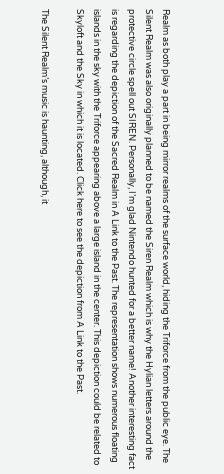Realm as both play a part in being mirror realms of the surface world, hiding the Triforce from the public eye. The Silent Realm was also originally planned to be named the Siren Realm which is why the Hylian letters around the protective circle spell out SIREN. Personally, I’m glad Nintendo hunted for a better name! Another interesting fact is regarding the depiction of the Sacred Realm in A Link to the Past. The representation shows numerous floating islands in the sky with the Triforce appearing above a large island in the center. This depiction could be related to Skyloft and the Sky in which it is located. Click here to see the depiction from A Link to the Past.

The Silent Realm’s music is haunting, although, it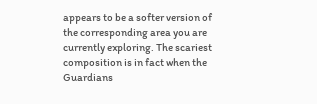appears to be a softer version of the corresponding area you are currently exploring. The scariest composition is in fact when the Guardians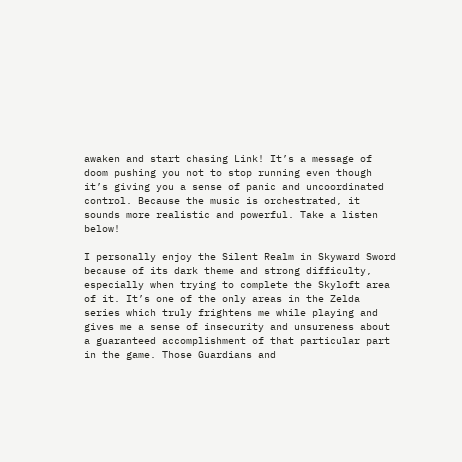awaken and start chasing Link! It’s a message of doom pushing you not to stop running even though it’s giving you a sense of panic and uncoordinated control. Because the music is orchestrated, it sounds more realistic and powerful. Take a listen below!

I personally enjoy the Silent Realm in Skyward Sword because of its dark theme and strong difficulty, especially when trying to complete the Skyloft area of it. It’s one of the only areas in the Zelda series which truly frightens me while playing and gives me a sense of insecurity and unsureness about a guaranteed accomplishment of that particular part in the game. Those Guardians and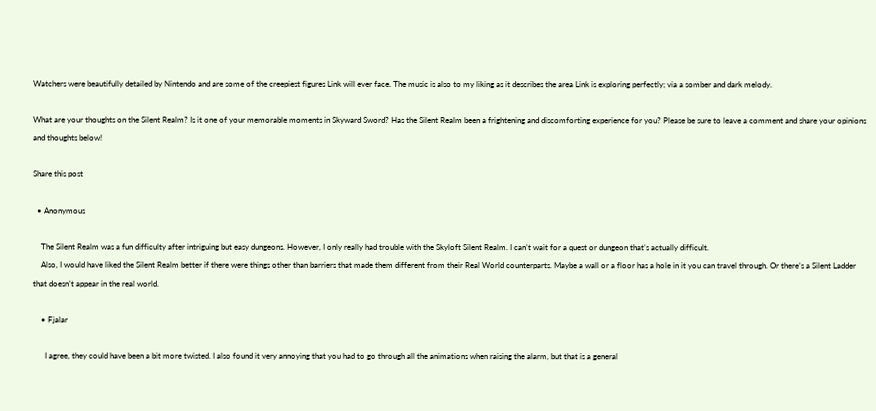Watchers were beautifully detailed by Nintendo and are some of the creepiest figures Link will ever face. The music is also to my liking as it describes the area Link is exploring perfectly; via a somber and dark melody.

What are your thoughts on the Silent Realm? Is it one of your memorable moments in Skyward Sword? Has the Silent Realm been a frightening and discomforting experience for you? Please be sure to leave a comment and share your opinions and thoughts below!

Share this post

  • Anonymous

    The Silent Realm was a fun difficulty after intriguing but easy dungeons. However, I only really had trouble with the Skyloft Silent Realm. I can’t wait for a quest or dungeon that’s actually difficult.
    Also, I would have liked the Silent Realm better if there were things other than barriers that made them different from their Real World counterparts. Maybe a wall or a floor has a hole in it you can travel through. Or there’s a Silent Ladder that doesn’t appear in the real world.

    • Fjalar

      I agree, they could have been a bit more twisted. I also found it very annoying that you had to go through all the animations when raising the alarm, but that is a general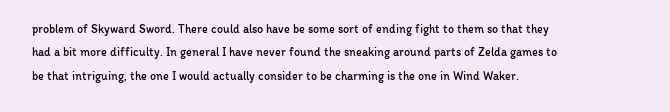problem of Skyward Sword. There could also have be some sort of ending fight to them so that they had a bit more difficulty. In general I have never found the sneaking around parts of Zelda games to be that intriguing, the one I would actually consider to be charming is the one in Wind Waker.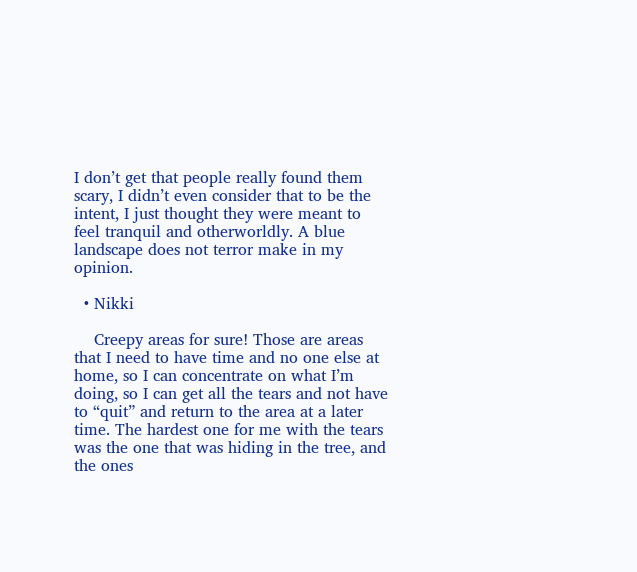I don’t get that people really found them scary, I didn’t even consider that to be the intent, I just thought they were meant to feel tranquil and otherworldly. A blue landscape does not terror make in my opinion.

  • Nikki

    Creepy areas for sure! Those are areas that I need to have time and no one else at home, so I can concentrate on what I’m doing, so I can get all the tears and not have to “quit” and return to the area at a later time. The hardest one for me with the tears was the one that was hiding in the tree, and the ones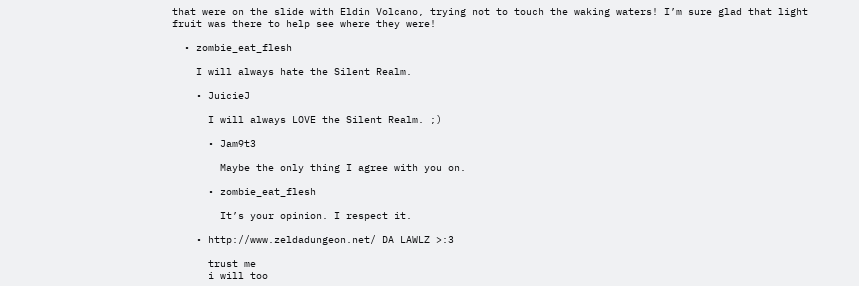that were on the slide with Eldin Volcano, trying not to touch the waking waters! I’m sure glad that light fruit was there to help see where they were!

  • zombie_eat_flesh

    I will always hate the Silent Realm.

    • JuicieJ

      I will always LOVE the Silent Realm. ;)

      • Jam9t3

        Maybe the only thing I agree with you on.

      • zombie_eat_flesh

        It’s your opinion. I respect it.

    • http://www.zeldadungeon.net/ DA LAWLZ >:3

      trust me
      i will too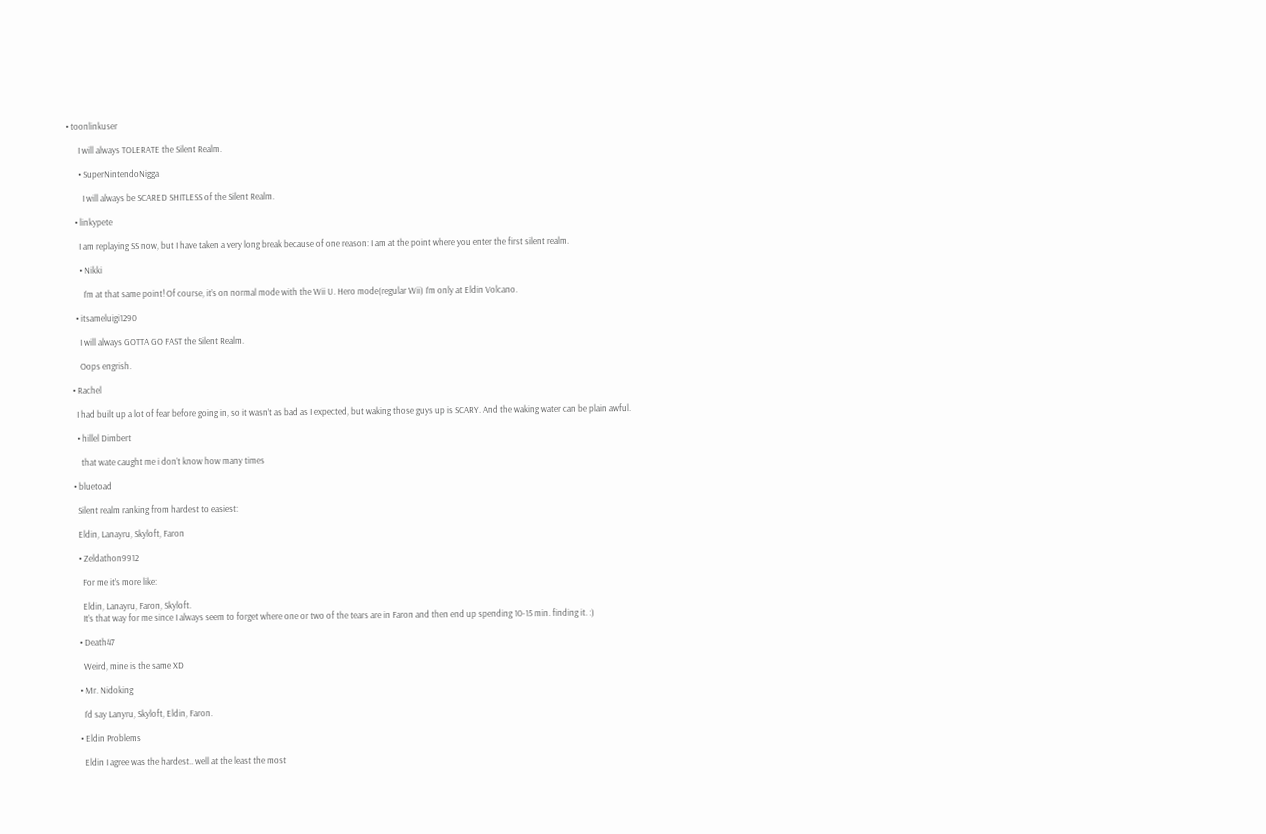• toonlinkuser

      I will always TOLERATE the Silent Realm.

      • SuperNintendoNigga

        I will always be SCARED SHITLESS of the Silent Realm.

    • linkypete

      I am replaying SS now, but I have taken a very long break because of one reason: I am at the point where you enter the first silent realm.

      • Nikki

        I’m at that same point! Of course, it’s on normal mode with the Wii U. Hero mode(regular Wii) I’m only at Eldin Volcano.

    • itsameluigi1290

      I will always GOTTA GO FAST the Silent Realm.

      Oops engrish.

  • Rachel

    I had built up a lot of fear before going in, so it wasn’t as bad as I expected, but waking those guys up is SCARY. And the waking water can be plain awful.

    • hillel Dimbert

      that wate caught me i don’t know how many times

  • bluetoad

    Silent realm ranking from hardest to easiest:

    Eldin, Lanayru, Skyloft, Faron

    • Zeldathon9912

      For me it’s more like:

      Eldin, Lanayru, Faron, Skyloft.
      It’s that way for me since I always seem to forget where one or two of the tears are in Faron and then end up spending 10-15 min. finding it. :)

    • Death47

      Weird, mine is the same XD

    • Mr. Nidoking

      I’d say Lanyru, Skyloft, Eldin, Faron.

    • Eldin Problems

      Eldin I agree was the hardest.. well at the least the most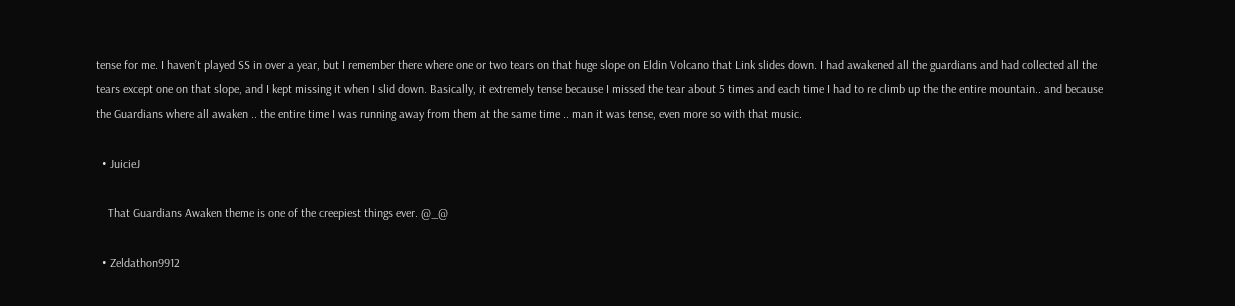tense for me. I haven’t played SS in over a year, but I remember there where one or two tears on that huge slope on Eldin Volcano that Link slides down. I had awakened all the guardians and had collected all the tears except one on that slope, and I kept missing it when I slid down. Basically, it extremely tense because I missed the tear about 5 times and each time I had to re climb up the the entire mountain.. and because the Guardians where all awaken .. the entire time I was running away from them at the same time .. man it was tense, even more so with that music.

  • JuicieJ

    That Guardians Awaken theme is one of the creepiest things ever. @_@

  • Zeldathon9912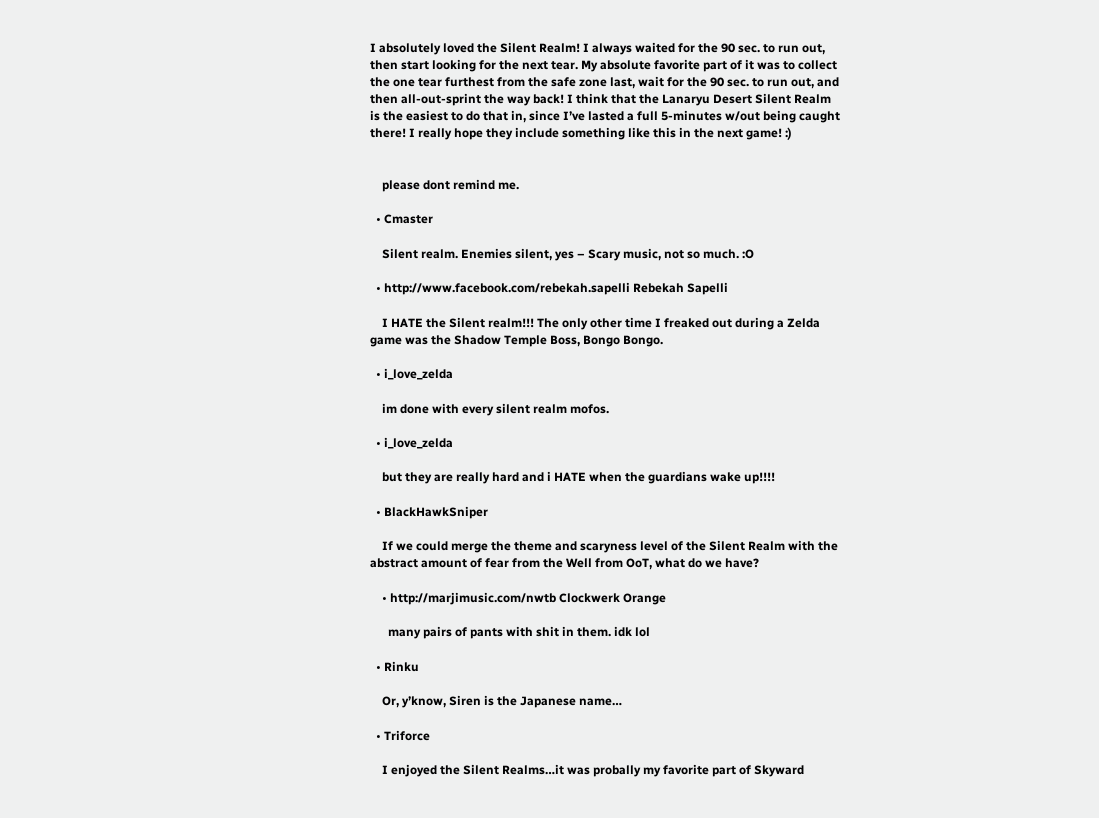I absolutely loved the Silent Realm! I always waited for the 90 sec. to run out, then start looking for the next tear. My absolute favorite part of it was to collect the one tear furthest from the safe zone last, wait for the 90 sec. to run out, and then all-out-sprint the way back! I think that the Lanaryu Desert Silent Realm is the easiest to do that in, since I’ve lasted a full 5-minutes w/out being caught there! I really hope they include something like this in the next game! :)


    please dont remind me.

  • Cmaster

    Silent realm. Enemies silent, yes – Scary music, not so much. :O

  • http://www.facebook.com/rebekah.sapelli Rebekah Sapelli

    I HATE the Silent realm!!! The only other time I freaked out during a Zelda game was the Shadow Temple Boss, Bongo Bongo.

  • i_love_zelda

    im done with every silent realm mofos.

  • i_love_zelda

    but they are really hard and i HATE when the guardians wake up!!!!

  • BlackHawkSniper

    If we could merge the theme and scaryness level of the Silent Realm with the abstract amount of fear from the Well from OoT, what do we have?

    • http://marjimusic.com/nwtb Clockwerk Orange

      many pairs of pants with shit in them. idk lol

  • Rinku

    Or, y’know, Siren is the Japanese name…

  • Triforce

    I enjoyed the Silent Realms…it was probally my favorite part of Skyward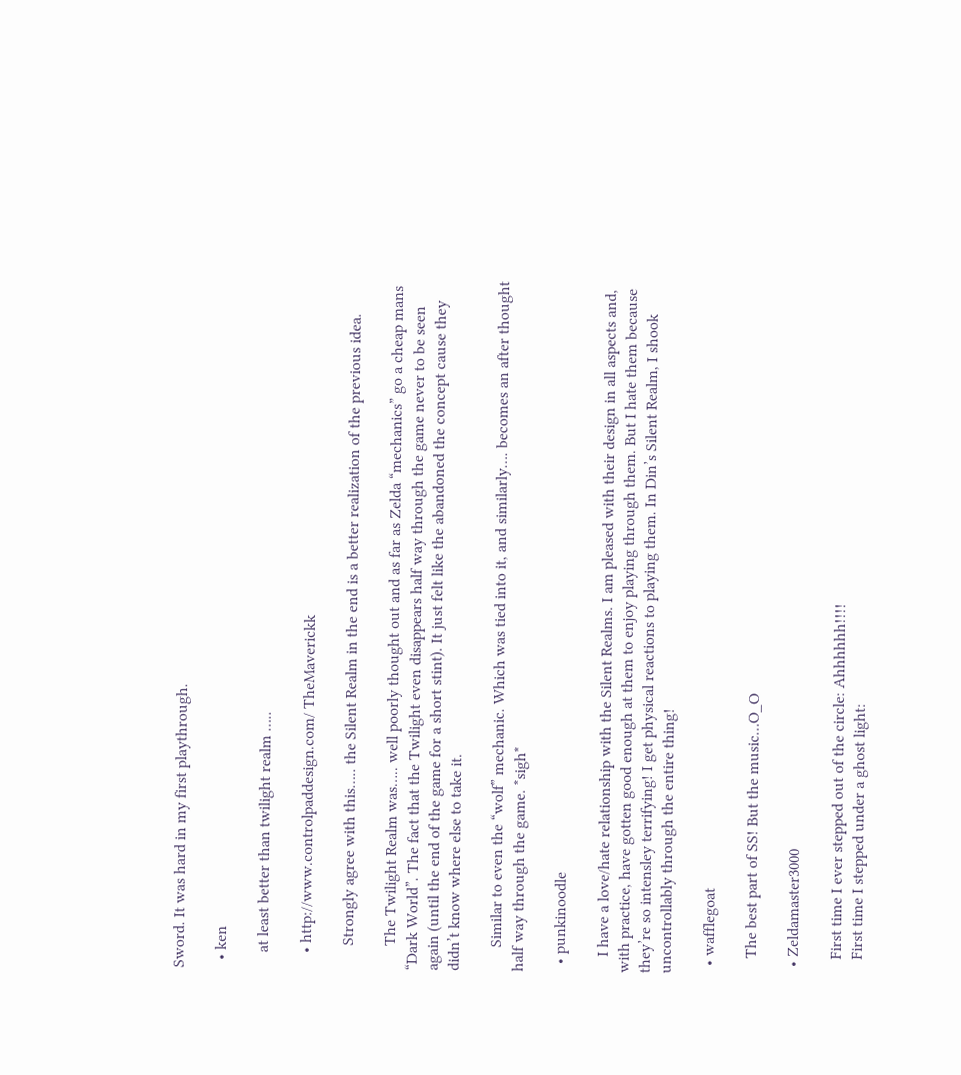Sword. It was hard in my first playthrough.

  • ken

    at least better than twilight realm …..

    • http://www.controlpaddesign.com/ TheMaverickk

      Strongly agree with this….. the Silent Realm in the end is a better realization of the previous idea.

      The Twilight Realm was….. well poorly thought out and as far as Zelda “mechanics” go a cheap mans “Dark World”. The fact that the Twilight even disappears half way through the game never to be seen again (until the end of the game for a short stint). It just felt like the abandoned the concept cause they didn’t know where else to take it.

      Similar to even the “wolf” mechanic. Which was tied into it, and similarly…. becomes an after thought half way through the game. *sigh*

  • punkinoodle

    I have a love/hate relationship with the Silent Realms. I am pleased with their design in all aspects and, with practice, have gotten good enough at them to enjoy playing through them. But I hate them because they’re so intensley terrifying! I get physical reactions to playing them. In Din’s Silent Realm, I shook uncontrollably through the entire thing!

  • wafflegoat

    The best part of SS! But the music…O_O

  • Zeldamaster3000

    First time I ever stepped out of the circle: Ahhhhhh!!!!
    First time I stepped under a ghost light: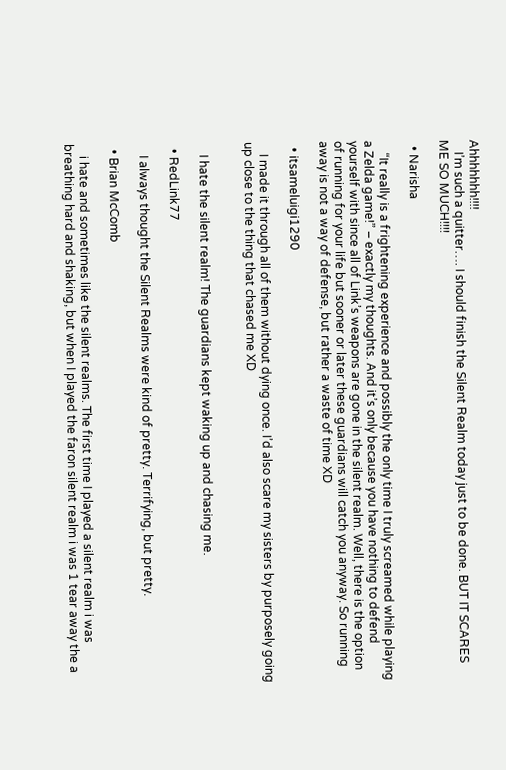Ahhhhhhh!!!!
    I’m such a quitter…. I should finish the Silent Realm today just to be done. BUT IT SCARES ME SO MUCH!!!!

  • Narisha

    “It really is a frightening experience and possibly the only time I truly screamed while playing a Zelda game!” – exactly my thoughts. And it’s only because you have nothing to defend yourself with since all of Link’s weapons are gone in the silent realm. Well, there is the option of running for your life but sooner or later these guardians will catch you anyway. So running away is not a way of defense, but rather a waste of time XD

  • itsameluigi1290

    I made it through all of them without dying once. I’d also scare my sisters by purposely going up close to the thing that chased me XD


    I hate the silent realm! The guardians kept waking up and chasing me.

  • RedLink77

    I always thought the Silent Realms were kind of pretty. Terrifying, but pretty.

  • Brian McComb

    i hate and sometimes like the silent realms. The first time I played a silent realm i was breathing hard and shaking, but when I played the faron silent realm i was 1 tear away the a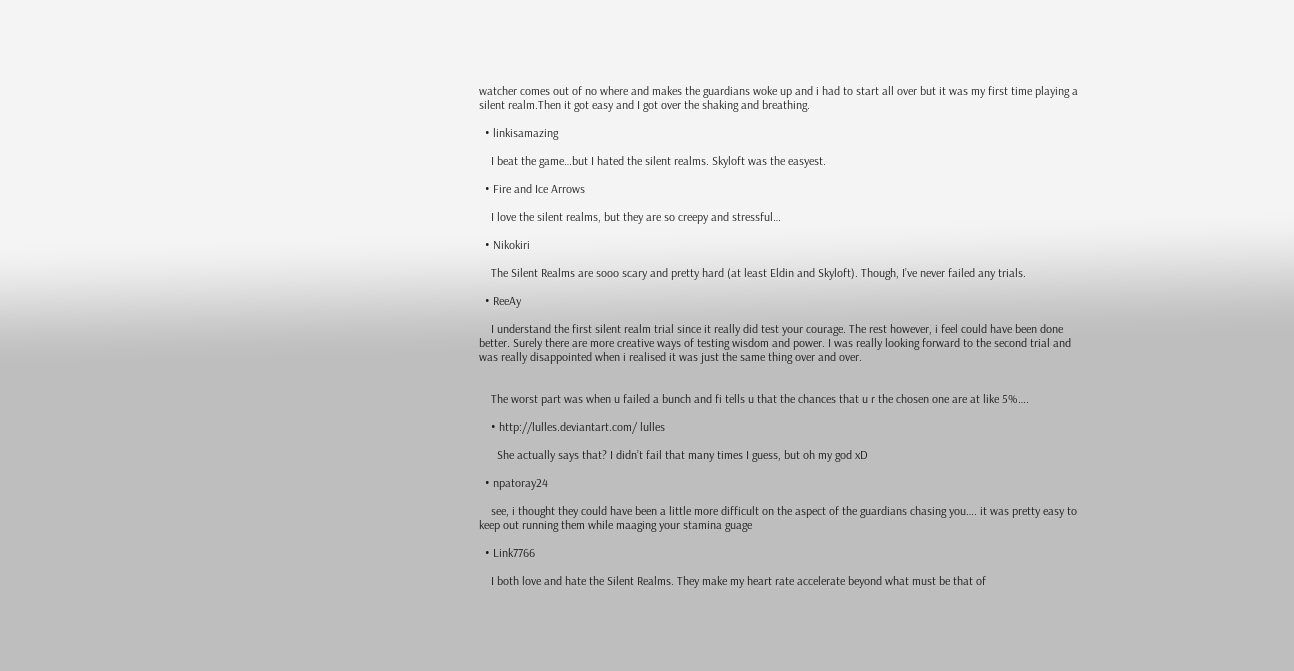watcher comes out of no where and makes the guardians woke up and i had to start all over but it was my first time playing a silent realm.Then it got easy and I got over the shaking and breathing.

  • linkisamazing

    I beat the game…but I hated the silent realms. Skyloft was the easyest.

  • Fire and Ice Arrows

    I love the silent realms, but they are so creepy and stressful…

  • Nikokiri

    The Silent Realms are sooo scary and pretty hard (at least Eldin and Skyloft). Though, I’ve never failed any trials.

  • ReeAy

    I understand the first silent realm trial since it really did test your courage. The rest however, i feel could have been done better. Surely there are more creative ways of testing wisdom and power. I was really looking forward to the second trial and was really disappointed when i realised it was just the same thing over and over.


    The worst part was when u failed a bunch and fi tells u that the chances that u r the chosen one are at like 5%….

    • http://lulles.deviantart.com/ lulles

      She actually says that? I didn’t fail that many times I guess, but oh my god xD

  • npatoray24

    see, i thought they could have been a little more difficult on the aspect of the guardians chasing you…. it was pretty easy to keep out running them while maaging your stamina guage

  • Link7766

    I both love and hate the Silent Realms. They make my heart rate accelerate beyond what must be that of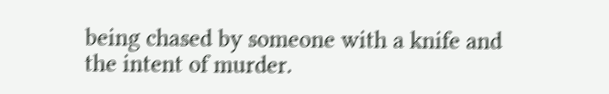being chased by someone with a knife and the intent of murder.